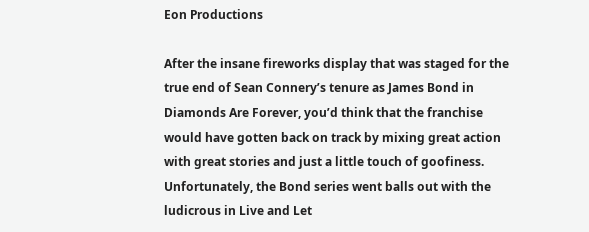Eon Productions

After the insane fireworks display that was staged for the true end of Sean Connery’s tenure as James Bond in Diamonds Are Forever, you’d think that the franchise would have gotten back on track by mixing great action with great stories and just a little touch of goofiness. Unfortunately, the Bond series went balls out with the ludicrous in Live and Let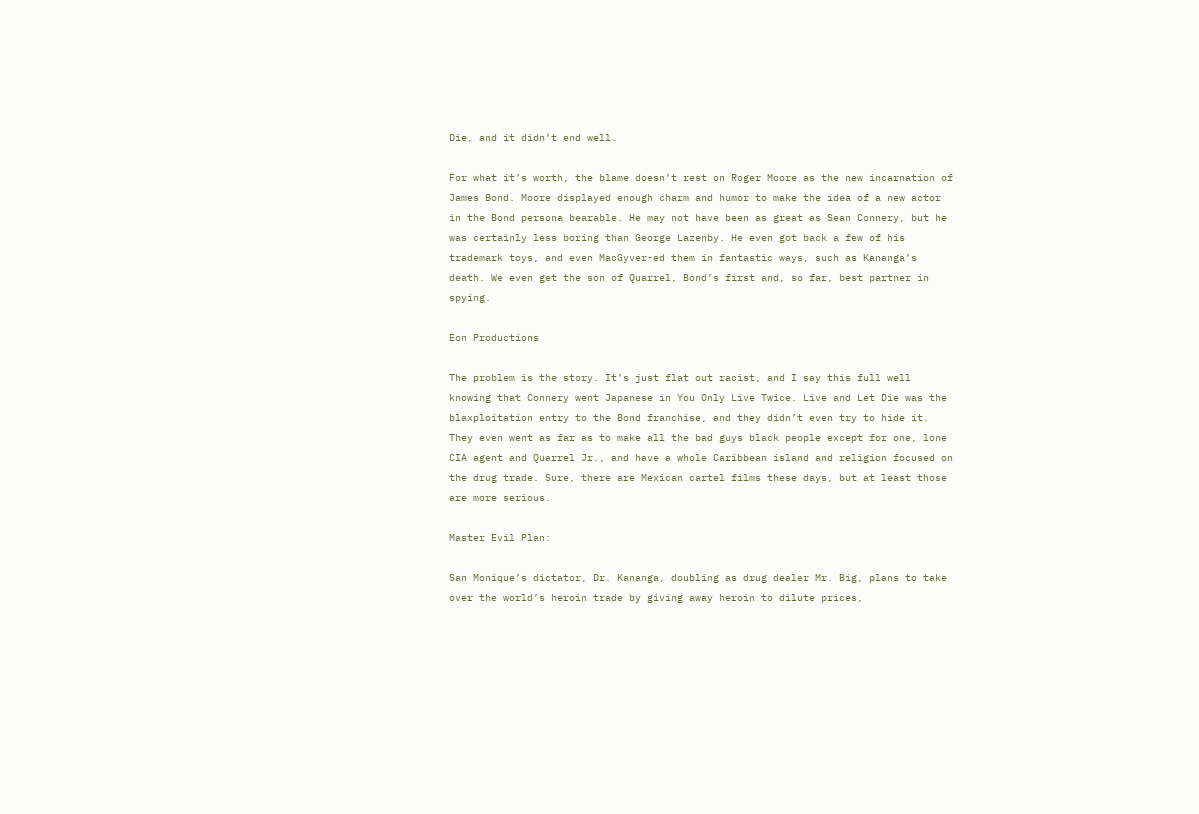Die, and it didn’t end well.

For what it’s worth, the blame doesn’t rest on Roger Moore as the new incarnation of James Bond. Moore displayed enough charm and humor to make the idea of a new actor in the Bond persona bearable. He may not have been as great as Sean Connery, but he was certainly less boring than George Lazenby. He even got back a few of his trademark toys, and even MacGyver-ed them in fantastic ways, such as Kananga’s death. We even get the son of Quarrel, Bond’s first and, so far, best partner in spying.

Eon Productions

The problem is the story. It’s just flat out racist, and I say this full well knowing that Connery went Japanese in You Only Live Twice. Live and Let Die was the blaxploitation entry to the Bond franchise, and they didn’t even try to hide it. They even went as far as to make all the bad guys black people except for one, lone CIA agent and Quarrel Jr., and have a whole Caribbean island and religion focused on the drug trade. Sure, there are Mexican cartel films these days, but at least those are more serious.

Master Evil Plan:

San Monique’s dictator, Dr. Kananga, doubling as drug dealer Mr. Big, plans to take over the world’s heroin trade by giving away heroin to dilute prices,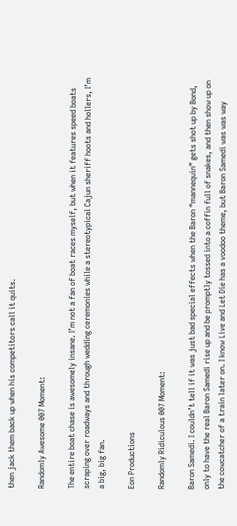then jack them back up when his competitors call it quits.

Randomly Awesome 007 Moment:

The entire boat chase is awesomely insane. I’m not a fan of boat races myself, but when it features speed boats scraping over roadways and through wedding ceremonies while a stereotypical Cajun sheriff hoots and hollers, I’m a big, big fan.

Eon Productions

Randomly Ridiculous 007 Moment:

Baron Samedi. I couldn’t tell if it was just bad special effects when the Baron “mannequin” gets shot up by Bond, only to have the real Baron Samedi rise up and be promptly tossed into a coffin full of snakes, and then show up on the cowcatcher of a train later on. I know Live and Let Die has a voodoo theme, but Baron Samedi was was way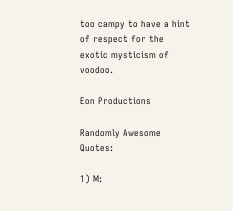too campy to have a hint of respect for the exotic mysticism of voodoo.

Eon Productions

Randomly Awesome Quotes:

1) M: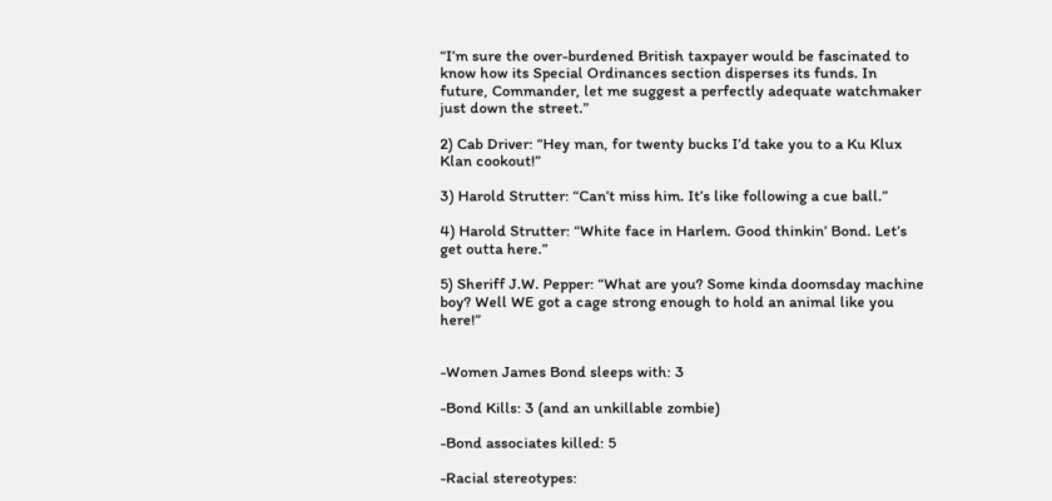“I’m sure the over-burdened British taxpayer would be fascinated to know how its Special Ordinances section disperses its funds. In future, Commander, let me suggest a perfectly adequate watchmaker just down the street.”

2) Cab Driver: “Hey man, for twenty bucks I’d take you to a Ku Klux Klan cookout!”

3) Harold Strutter: “Can’t miss him. It’s like following a cue ball.”

4) Harold Strutter: “White face in Harlem. Good thinkin’ Bond. Let’s get outta here.”

5) Sheriff J.W. Pepper: “What are you? Some kinda doomsday machine boy? Well WE got a cage strong enough to hold an animal like you here!”


-Women James Bond sleeps with: 3

-Bond Kills: 3 (and an unkillable zombie)

-Bond associates killed: 5

-Racial stereotypes: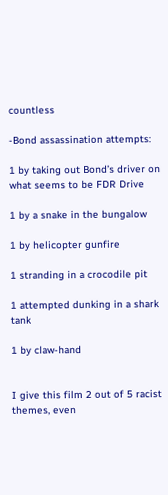countless

-Bond assassination attempts:

1 by taking out Bond’s driver on what seems to be FDR Drive

1 by a snake in the bungalow

1 by helicopter gunfire

1 stranding in a crocodile pit

1 attempted dunking in a shark tank

1 by claw-hand


I give this film 2 out of 5 racist themes, even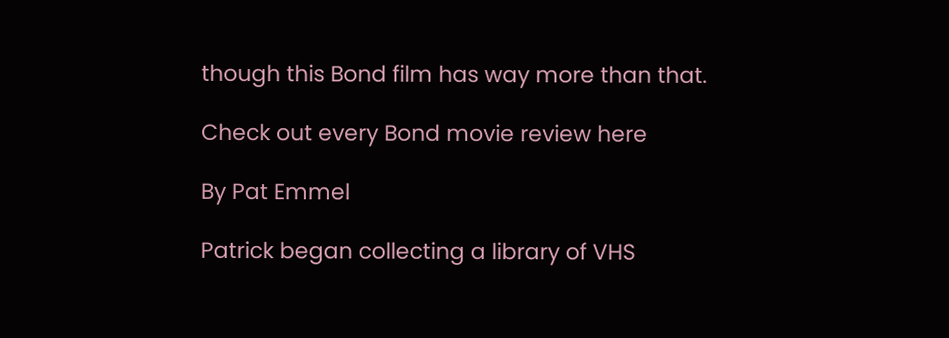though this Bond film has way more than that.

Check out every Bond movie review here

By Pat Emmel

Patrick began collecting a library of VHS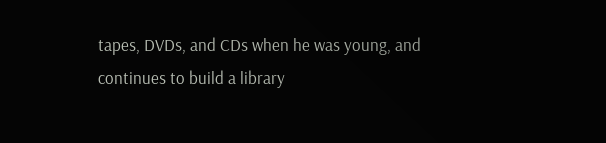tapes, DVDs, and CDs when he was young, and continues to build a library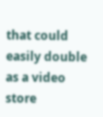that could easily double as a video store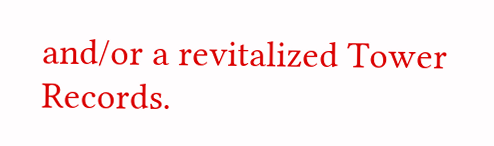and/or a revitalized Tower Records.